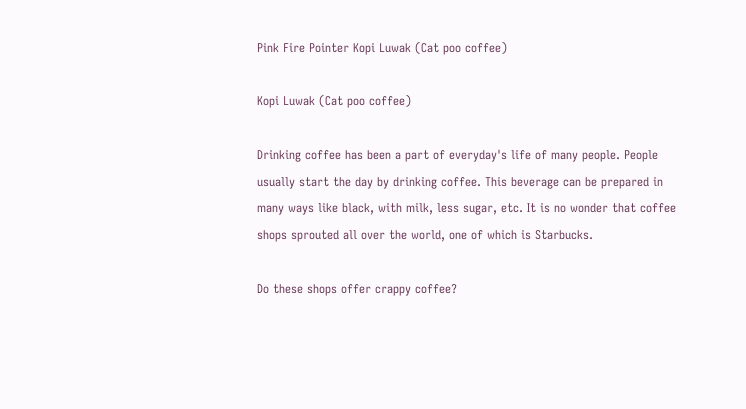Pink Fire Pointer Kopi Luwak (Cat poo coffee)

Kopi Luwak (Cat poo coffee)

Drinking coffee has been a part of everyday's life of many people. People usually start the day by drinking coffee. This beverage can be prepared in many ways like black, with milk, less sugar, etc. It is no wonder that coffee shops sprouted all over the world, one of which is Starbucks.

Do these shops offer crappy coffee?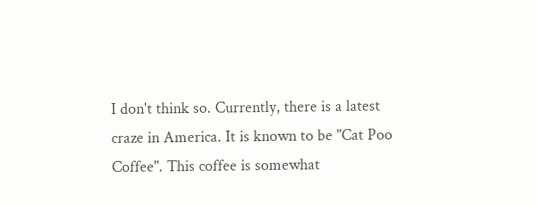I don't think so. Currently, there is a latest craze in America. It is known to be "Cat Poo Coffee". This coffee is somewhat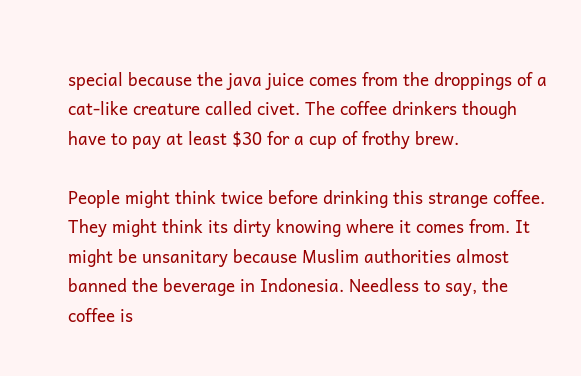special because the java juice comes from the droppings of a cat-like creature called civet. The coffee drinkers though have to pay at least $30 for a cup of frothy brew.

People might think twice before drinking this strange coffee. They might think its dirty knowing where it comes from. It might be unsanitary because Muslim authorities almost banned the beverage in Indonesia. Needless to say, the coffee is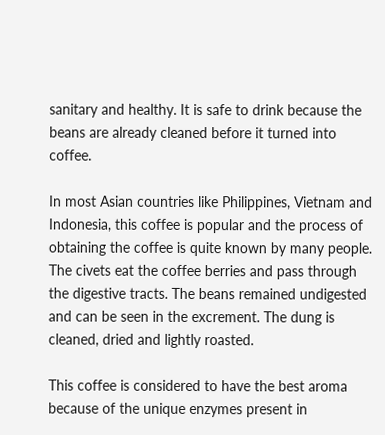sanitary and healthy. It is safe to drink because the beans are already cleaned before it turned into coffee.

In most Asian countries like Philippines, Vietnam and Indonesia, this coffee is popular and the process of obtaining the coffee is quite known by many people. The civets eat the coffee berries and pass through the digestive tracts. The beans remained undigested and can be seen in the excrement. The dung is cleaned, dried and lightly roasted.

This coffee is considered to have the best aroma because of the unique enzymes present in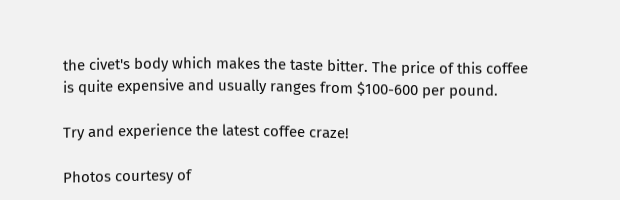the civet's body which makes the taste bitter. The price of this coffee is quite expensive and usually ranges from $100-600 per pound.

Try and experience the latest coffee craze!

Photos courtesy of